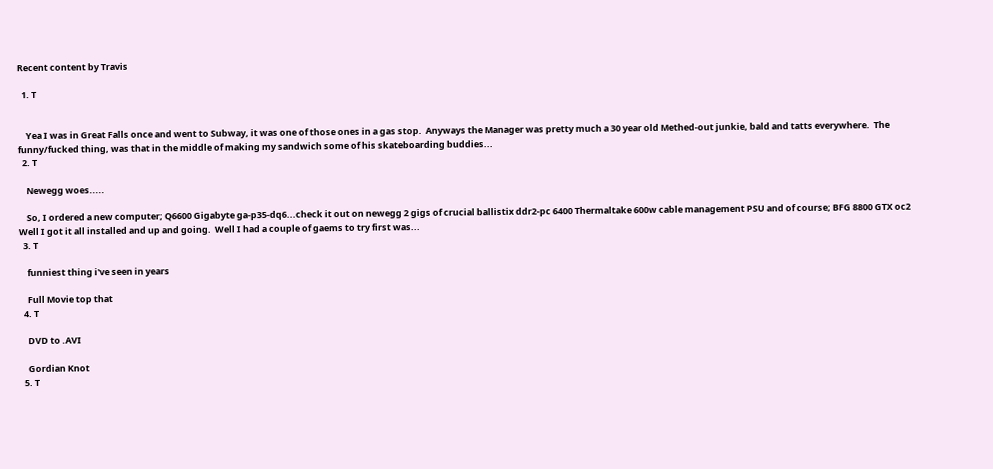Recent content by Travis

  1. T


    Yea I was in Great Falls once and went to Subway, it was one of those ones in a gas stop.  Anyways the Manager was pretty much a 30 year old Methed-out junkie, bald and tatts everywhere.  The funny/fucked thing, was that in the middle of making my sandwich some of his skateboarding buddies...
  2. T

    Newegg woes.....

    So, I ordered a new computer; Q6600 Gigabyte ga-p35-dq6...check it out on newegg 2 gigs of crucial ballistix ddr2-pc 6400 Thermaltake 600w cable management PSU and of course; BFG 8800 GTX oc2 Well I got it all installed and up and going.  Well I had a couple of gaems to try first was...
  3. T

    funniest thing i've seen in years

    Full Movie top that
  4. T

    DVD to .AVI

    Gordian Knot
  5. T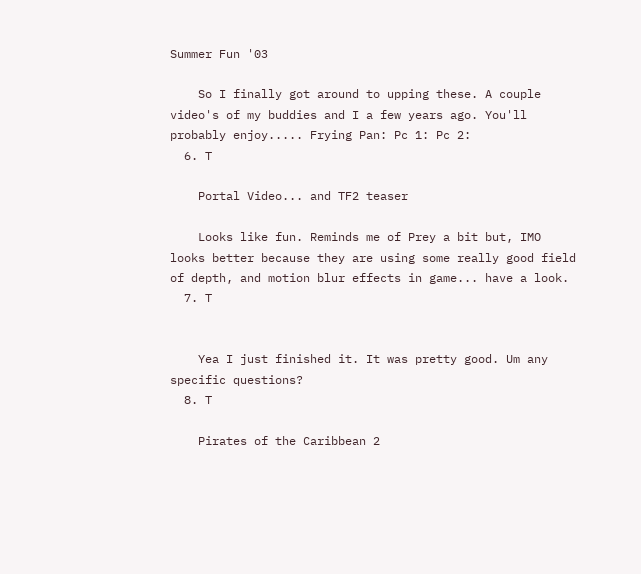Summer Fun '03

    So I finally got around to upping these. A couple video's of my buddies and I a few years ago. You'll probably enjoy..... Frying Pan: Pc 1: Pc 2:
  6. T

    Portal Video... and TF2 teaser

    Looks like fun. Reminds me of Prey a bit but, IMO looks better because they are using some really good field of depth, and motion blur effects in game... have a look.
  7. T


    Yea I just finished it. It was pretty good. Um any specific questions?
  8. T

    Pirates of the Caribbean 2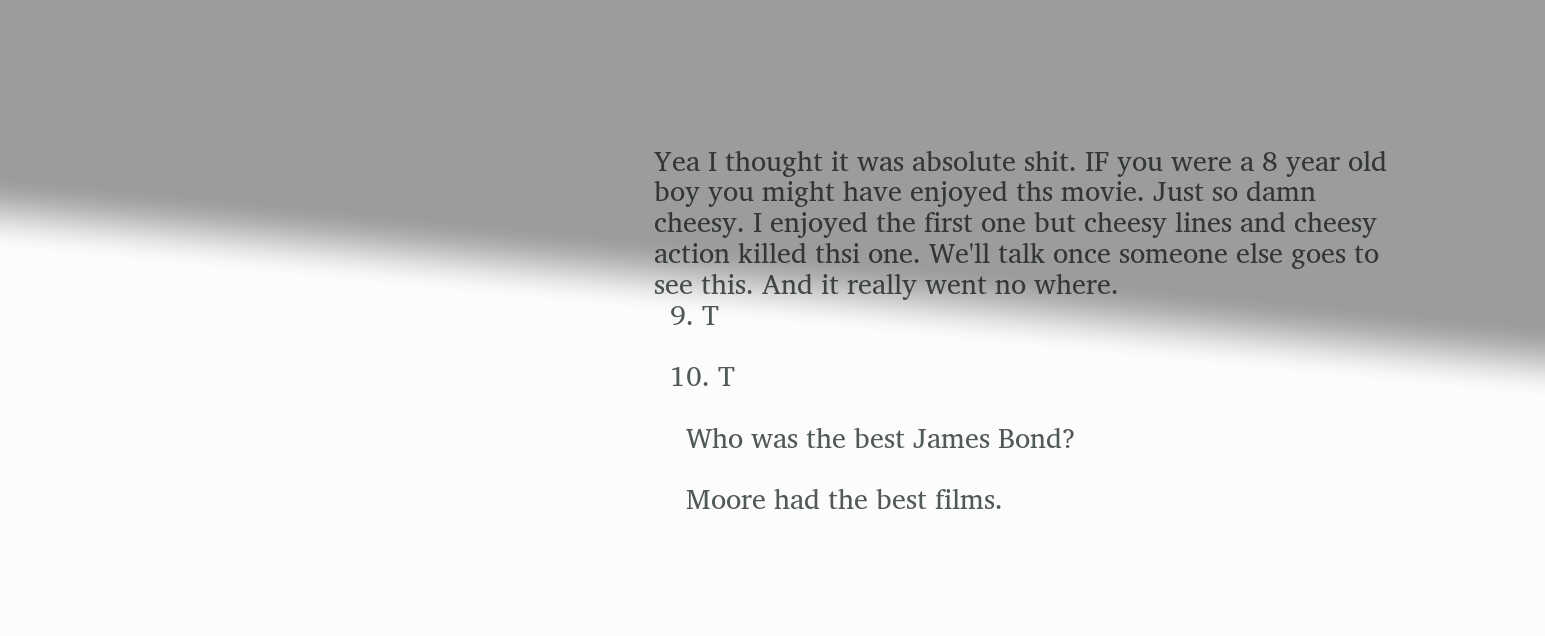Yea I thought it was absolute shit. IF you were a 8 year old boy you might have enjoyed ths movie. Just so damn cheesy. I enjoyed the first one but cheesy lines and cheesy action killed thsi one. We'll talk once someone else goes to see this. And it really went no where.
  9. T

  10. T

    Who was the best James Bond?

    Moore had the best films.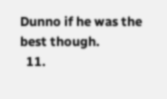Dunno if he was the best though.
  11.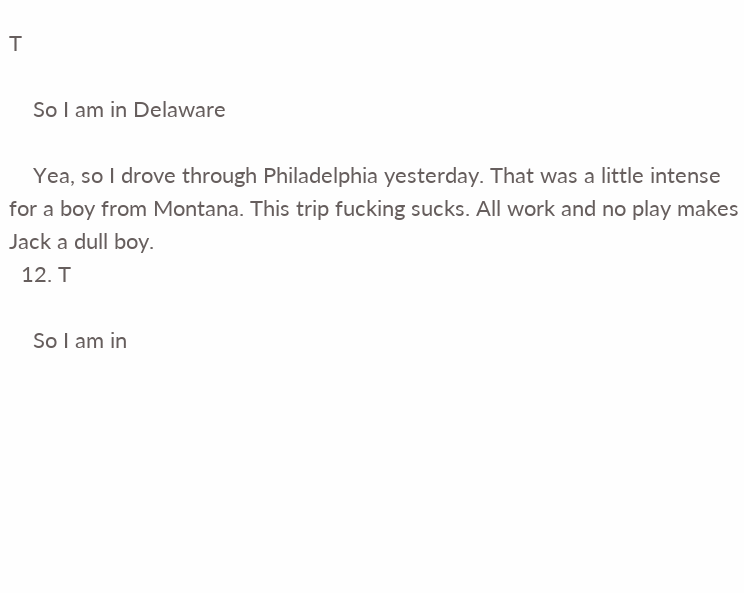T

    So I am in Delaware

    Yea, so I drove through Philadelphia yesterday. That was a little intense for a boy from Montana. This trip fucking sucks. All work and no play makes Jack a dull boy.
  12. T

    So I am in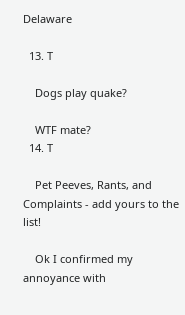Delaware

  13. T

    Dogs play quake?

    WTF mate?
  14. T

    Pet Peeves, Rants, and Complaints - add yours to the list!

    Ok I confirmed my annoyance with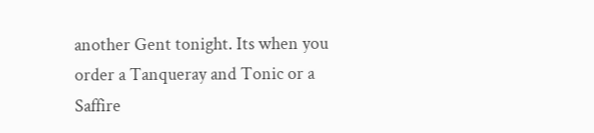another Gent tonight. Its when you order a Tanqueray and Tonic or a Saffire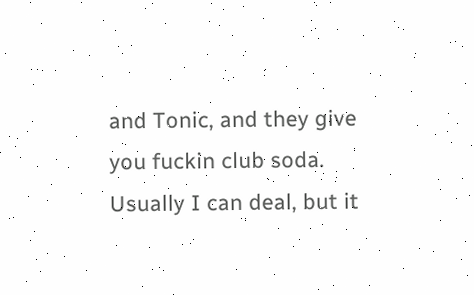and Tonic, and they give you fuckin club soda. Usually I can deal, but it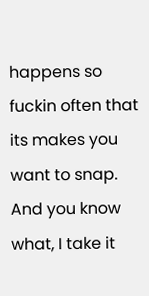happens so fuckin often that its makes you want to snap. And you know what, I take it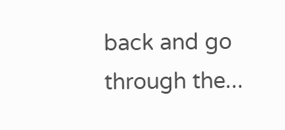back and go through the...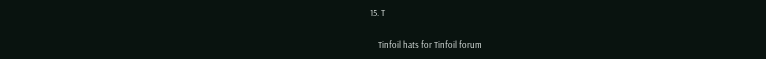15. T

    Tinfoil hats for Tinfoil forum